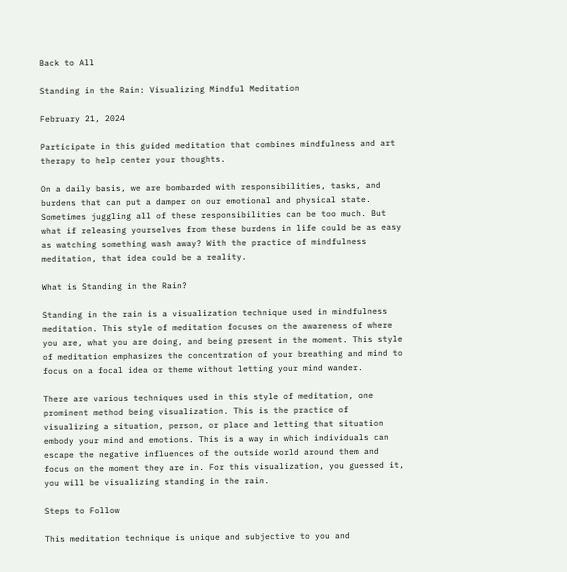Back to All

Standing in the Rain: Visualizing Mindful Meditation

February 21, 2024

Participate in this guided meditation that combines mindfulness and art therapy to help center your thoughts.

On a daily basis, we are bombarded with responsibilities, tasks, and burdens that can put a damper on our emotional and physical state. Sometimes juggling all of these responsibilities can be too much. But what if releasing yourselves from these burdens in life could be as easy as watching something wash away? With the practice of mindfulness meditation, that idea could be a reality.

What is Standing in the Rain?

Standing in the rain is a visualization technique used in mindfulness meditation. This style of meditation focuses on the awareness of where you are, what you are doing, and being present in the moment. This style of meditation emphasizes the concentration of your breathing and mind to focus on a focal idea or theme without letting your mind wander.

There are various techniques used in this style of meditation, one prominent method being visualization. This is the practice of visualizing a situation, person, or place and letting that situation embody your mind and emotions. This is a way in which individuals can escape the negative influences of the outside world around them and focus on the moment they are in. For this visualization, you guessed it, you will be visualizing standing in the rain.

Steps to Follow

This meditation technique is unique and subjective to you and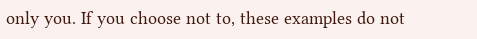only you. If you choose not to, these examples do not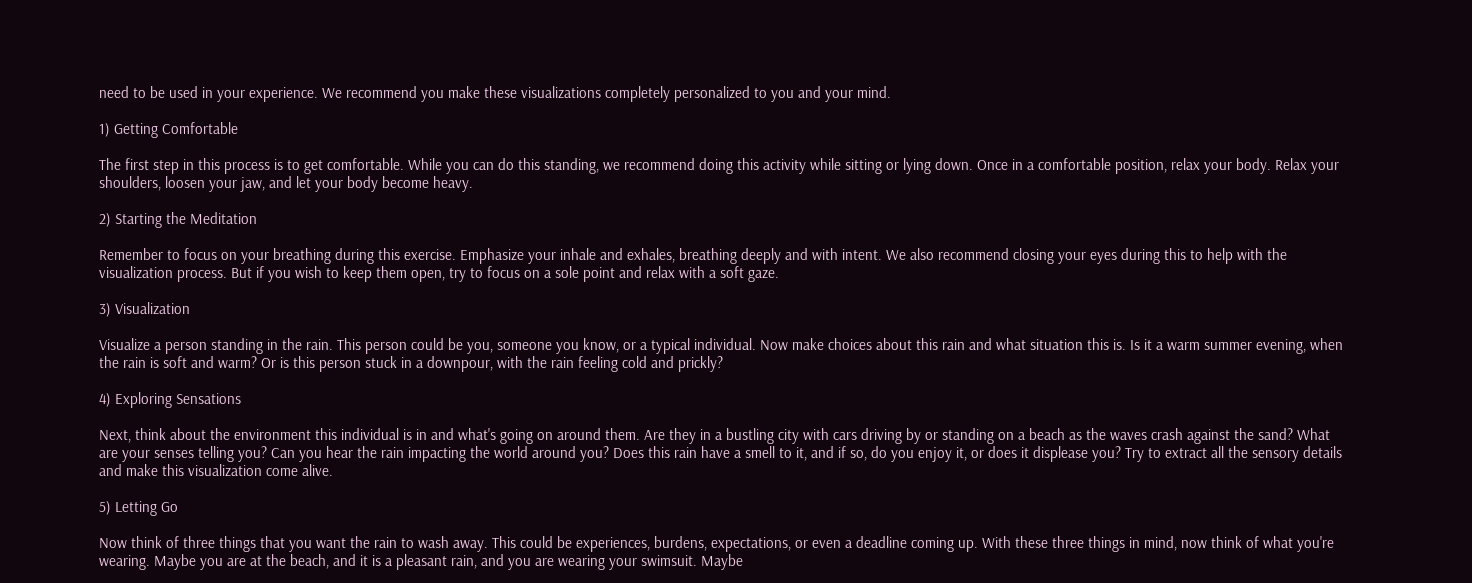need to be used in your experience. We recommend you make these visualizations completely personalized to you and your mind.

1) Getting Comfortable

The first step in this process is to get comfortable. While you can do this standing, we recommend doing this activity while sitting or lying down. Once in a comfortable position, relax your body. Relax your shoulders, loosen your jaw, and let your body become heavy.

2) Starting the Meditation

Remember to focus on your breathing during this exercise. Emphasize your inhale and exhales, breathing deeply and with intent. We also recommend closing your eyes during this to help with the visualization process. But if you wish to keep them open, try to focus on a sole point and relax with a soft gaze.

3) Visualization

Visualize a person standing in the rain. This person could be you, someone you know, or a typical individual. Now make choices about this rain and what situation this is. Is it a warm summer evening, when the rain is soft and warm? Or is this person stuck in a downpour, with the rain feeling cold and prickly?

4) Exploring Sensations

Next, think about the environment this individual is in and what's going on around them. Are they in a bustling city with cars driving by or standing on a beach as the waves crash against the sand? What are your senses telling you? Can you hear the rain impacting the world around you? Does this rain have a smell to it, and if so, do you enjoy it, or does it displease you? Try to extract all the sensory details and make this visualization come alive.

5) Letting Go

Now think of three things that you want the rain to wash away. This could be experiences, burdens, expectations, or even a deadline coming up. With these three things in mind, now think of what you're wearing. Maybe you are at the beach, and it is a pleasant rain, and you are wearing your swimsuit. Maybe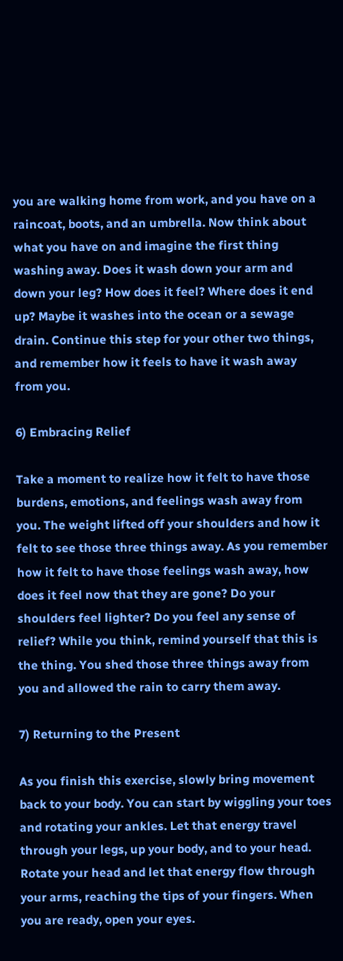you are walking home from work, and you have on a raincoat, boots, and an umbrella. Now think about what you have on and imagine the first thing washing away. Does it wash down your arm and down your leg? How does it feel? Where does it end up? Maybe it washes into the ocean or a sewage drain. Continue this step for your other two things, and remember how it feels to have it wash away from you.

6) Embracing Relief

Take a moment to realize how it felt to have those burdens, emotions, and feelings wash away from you. The weight lifted off your shoulders and how it felt to see those three things away. As you remember how it felt to have those feelings wash away, how does it feel now that they are gone? Do your shoulders feel lighter? Do you feel any sense of relief? While you think, remind yourself that this is the thing. You shed those three things away from you and allowed the rain to carry them away.

7) Returning to the Present

As you finish this exercise, slowly bring movement back to your body. You can start by wiggling your toes and rotating your ankles. Let that energy travel through your legs, up your body, and to your head. Rotate your head and let that energy flow through your arms, reaching the tips of your fingers. When you are ready, open your eyes.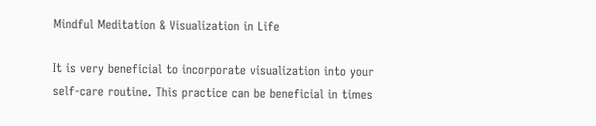Mindful Meditation & Visualization in Life

It is very beneficial to incorporate visualization into your self-care routine. This practice can be beneficial in times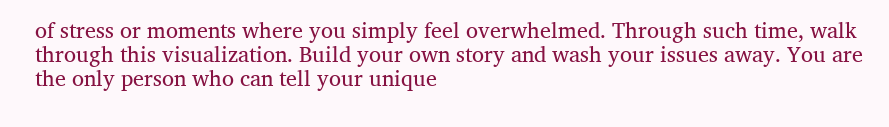of stress or moments where you simply feel overwhelmed. Through such time, walk through this visualization. Build your own story and wash your issues away. You are the only person who can tell your unique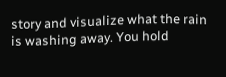story and visualize what the rain is washing away. You hold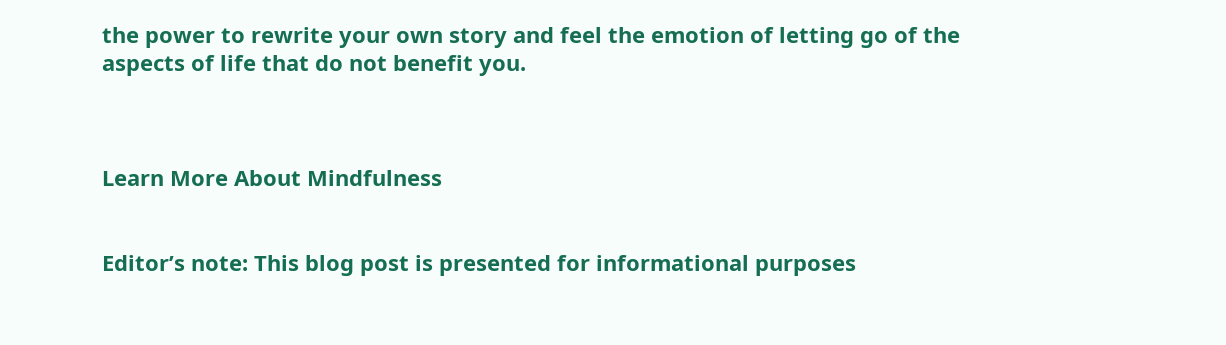the power to rewrite your own story and feel the emotion of letting go of the aspects of life that do not benefit you.



Learn More About Mindfulness


Editor’s note: This blog post is presented for informational purposes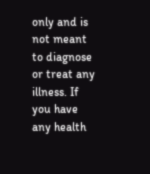only and is not meant to diagnose or treat any illness. If you have any health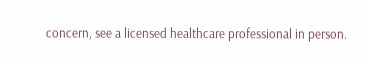concern, see a licensed healthcare professional in person.